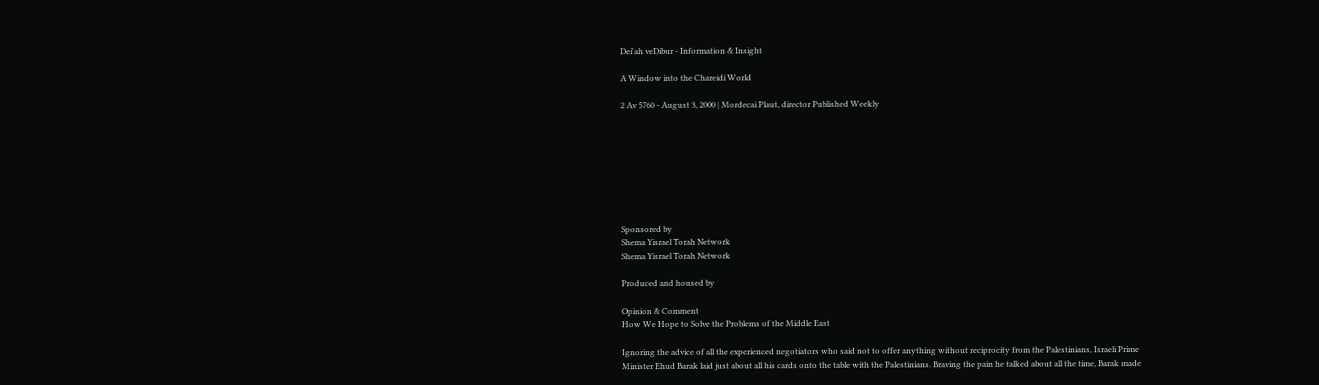Dei'ah veDibur - Information & Insight

A Window into the Chareidi World

2 Av 5760 - August 3, 2000 | Mordecai Plaut, director Published Weekly








Sponsored by
Shema Yisrael Torah Network
Shema Yisrael Torah Network

Produced and housed by

Opinion & Comment
How We Hope to Solve the Problems of the Middle East

Ignoring the advice of all the experienced negotiators who said not to offer anything without reciprocity from the Palestinians, Israeli Prime Minister Ehud Barak laid just about all his cards onto the table with the Palestinians. Braving the pain he talked about all the time, Barak made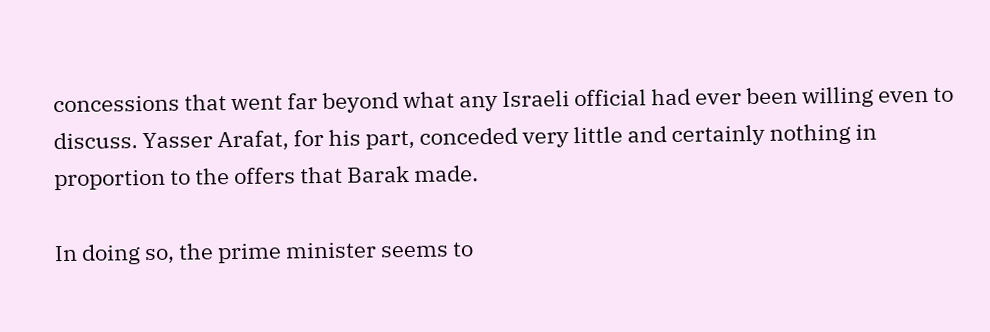concessions that went far beyond what any Israeli official had ever been willing even to discuss. Yasser Arafat, for his part, conceded very little and certainly nothing in proportion to the offers that Barak made.

In doing so, the prime minister seems to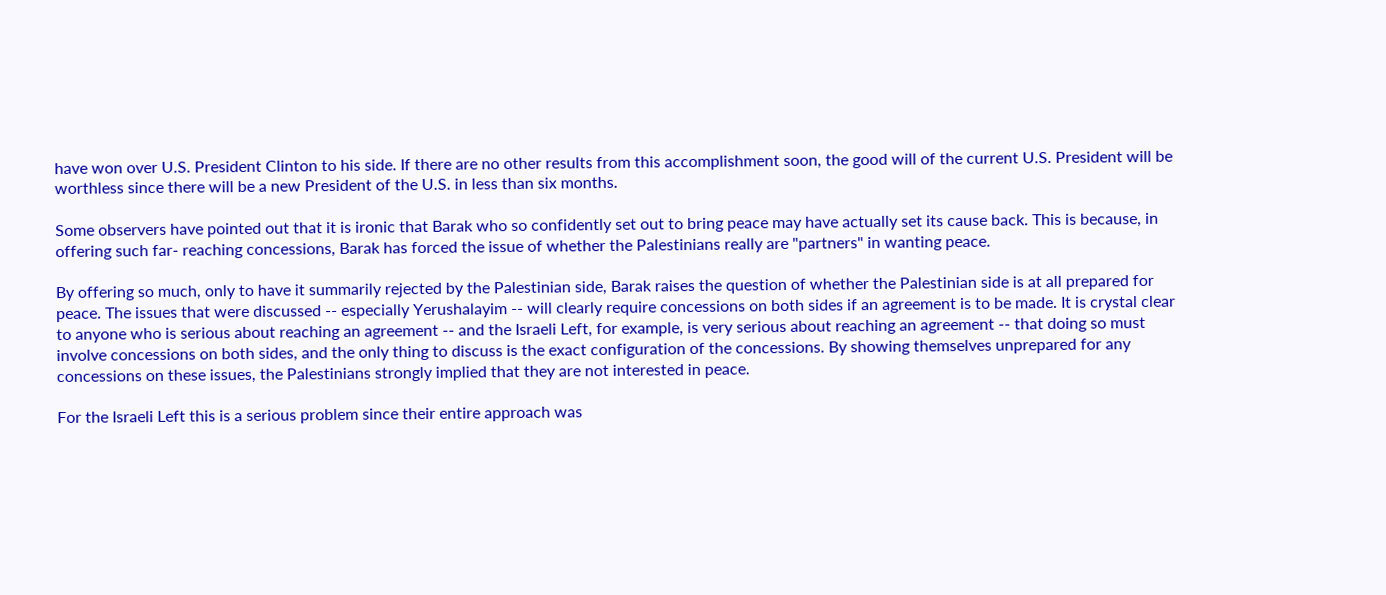have won over U.S. President Clinton to his side. If there are no other results from this accomplishment soon, the good will of the current U.S. President will be worthless since there will be a new President of the U.S. in less than six months.

Some observers have pointed out that it is ironic that Barak who so confidently set out to bring peace may have actually set its cause back. This is because, in offering such far- reaching concessions, Barak has forced the issue of whether the Palestinians really are "partners" in wanting peace.

By offering so much, only to have it summarily rejected by the Palestinian side, Barak raises the question of whether the Palestinian side is at all prepared for peace. The issues that were discussed -- especially Yerushalayim -- will clearly require concessions on both sides if an agreement is to be made. It is crystal clear to anyone who is serious about reaching an agreement -- and the Israeli Left, for example, is very serious about reaching an agreement -- that doing so must involve concessions on both sides, and the only thing to discuss is the exact configuration of the concessions. By showing themselves unprepared for any concessions on these issues, the Palestinians strongly implied that they are not interested in peace.

For the Israeli Left this is a serious problem since their entire approach was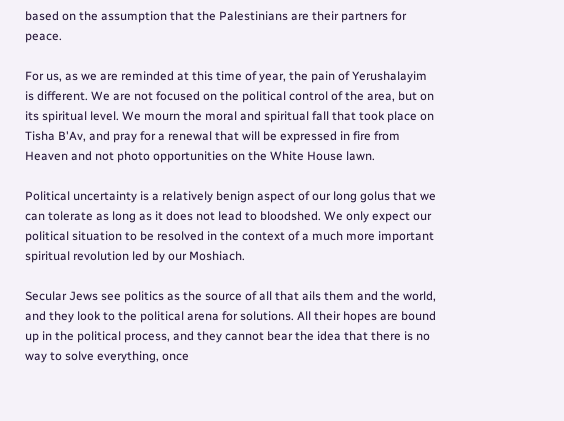based on the assumption that the Palestinians are their partners for peace.

For us, as we are reminded at this time of year, the pain of Yerushalayim is different. We are not focused on the political control of the area, but on its spiritual level. We mourn the moral and spiritual fall that took place on Tisha B'Av, and pray for a renewal that will be expressed in fire from Heaven and not photo opportunities on the White House lawn.

Political uncertainty is a relatively benign aspect of our long golus that we can tolerate as long as it does not lead to bloodshed. We only expect our political situation to be resolved in the context of a much more important spiritual revolution led by our Moshiach.

Secular Jews see politics as the source of all that ails them and the world, and they look to the political arena for solutions. All their hopes are bound up in the political process, and they cannot bear the idea that there is no way to solve everything, once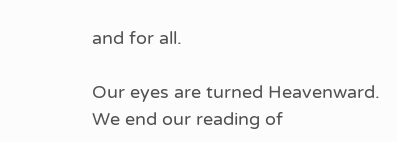and for all.

Our eyes are turned Heavenward. We end our reading of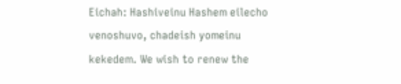Eichah: Hashiveinu Hashem eilecho venoshuvo, chadeish yomeinu kekedem. We wish to renew the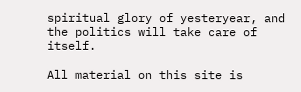spiritual glory of yesteryear, and the politics will take care of itself.

All material on this site is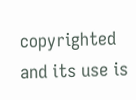copyrighted and its use is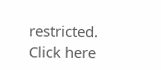restricted.
Click here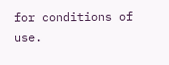for conditions of use.